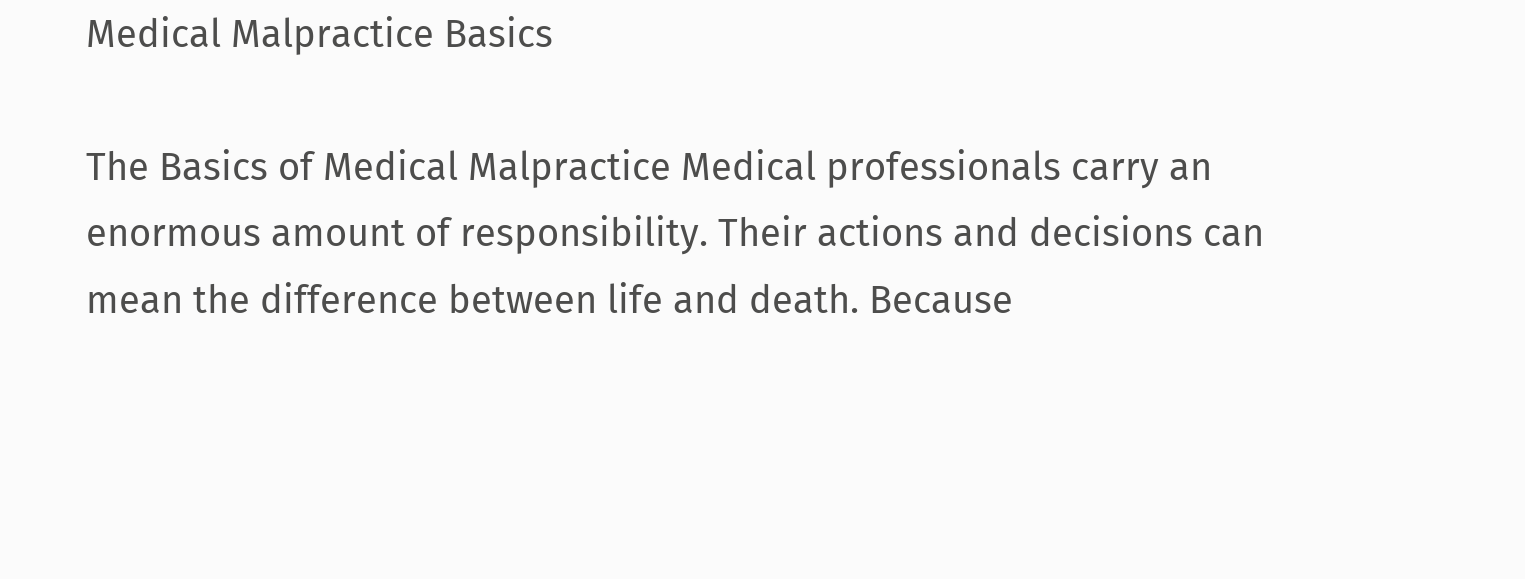Medical Malpractice Basics

The Basics of Medical Malpractice Medical professionals carry an enormous amount of responsibility. Their actions and decisions can mean the difference between life and death. Because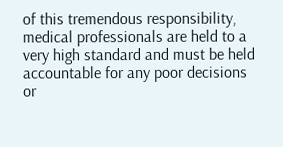of this tremendous responsibility, medical professionals are held to a very high standard and must be held accountable for any poor decisions or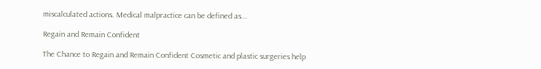miscalculated actions. Medical malpractice can be defined as...

Regain and Remain Confident

The Chance to Regain and Remain Confident Cosmetic and plastic surgeries help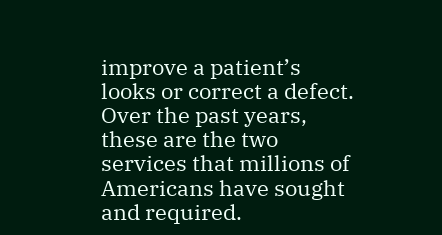improve a patient’s looks or correct a defect. Over the past years, these are the two services that millions of Americans have sought and required.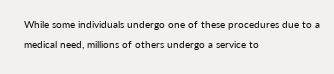While some individuals undergo one of these procedures due to a medical need, millions of others undergo a service to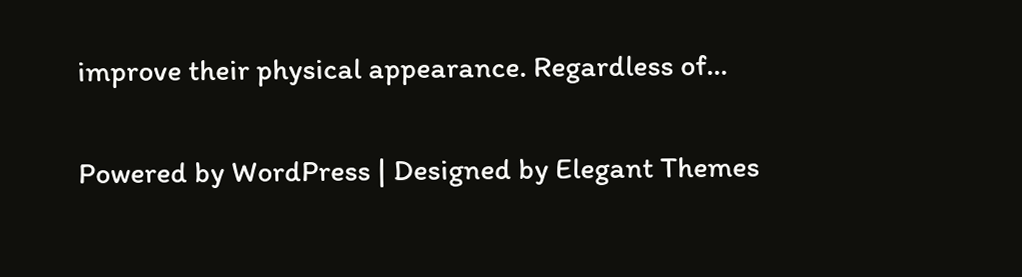improve their physical appearance. Regardless of...

Powered by WordPress | Designed by Elegant Themes